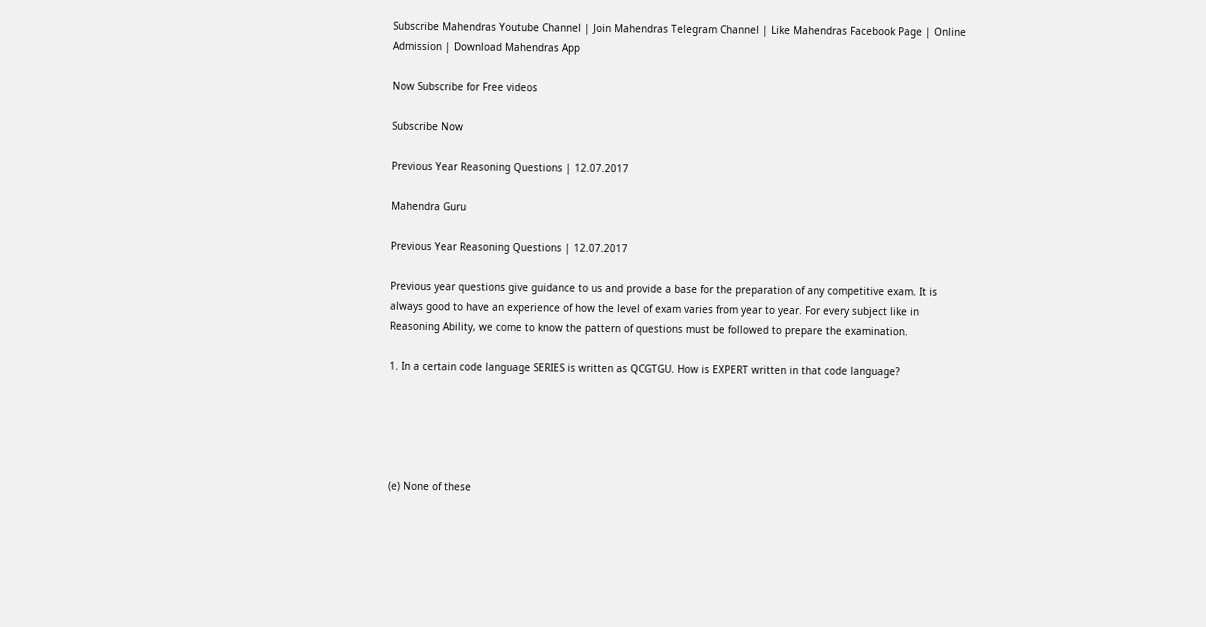Subscribe Mahendras Youtube Channel | Join Mahendras Telegram Channel | Like Mahendras Facebook Page | Online Admission | Download Mahendras App

Now Subscribe for Free videos

Subscribe Now

Previous Year Reasoning Questions | 12.07.2017

Mahendra Guru

Previous Year Reasoning Questions | 12.07.2017

Previous year questions give guidance to us and provide a base for the preparation of any competitive exam. It is always good to have an experience of how the level of exam varies from year to year. For every subject like in Reasoning Ability, we come to know the pattern of questions must be followed to prepare the examination.

1. In a certain code language SERIES is written as QCGTGU. How is EXPERT written in that code language?





(e) None of these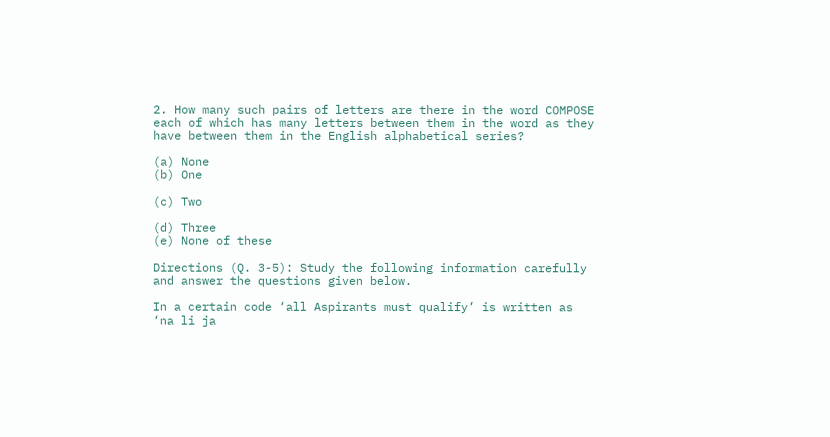2. How many such pairs of letters are there in the word COMPOSE each of which has many letters between them in the word as they have between them in the English alphabetical series?

(a) None
(b) One

(c) Two

(d) Three
(e) None of these

Directions (Q. 3-5): Study the following information carefully and answer the questions given below.

In a certain code ‘all Aspirants must qualify’ is written as ‘na li ja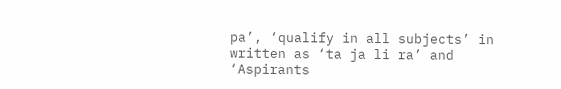pa’, ‘qualify in all subjects’ in written as ‘ta ja li ra’ and ‘Aspirants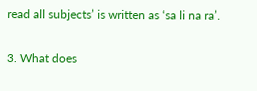read all subjects’ is written as ‘sa li na ra’.

3. What does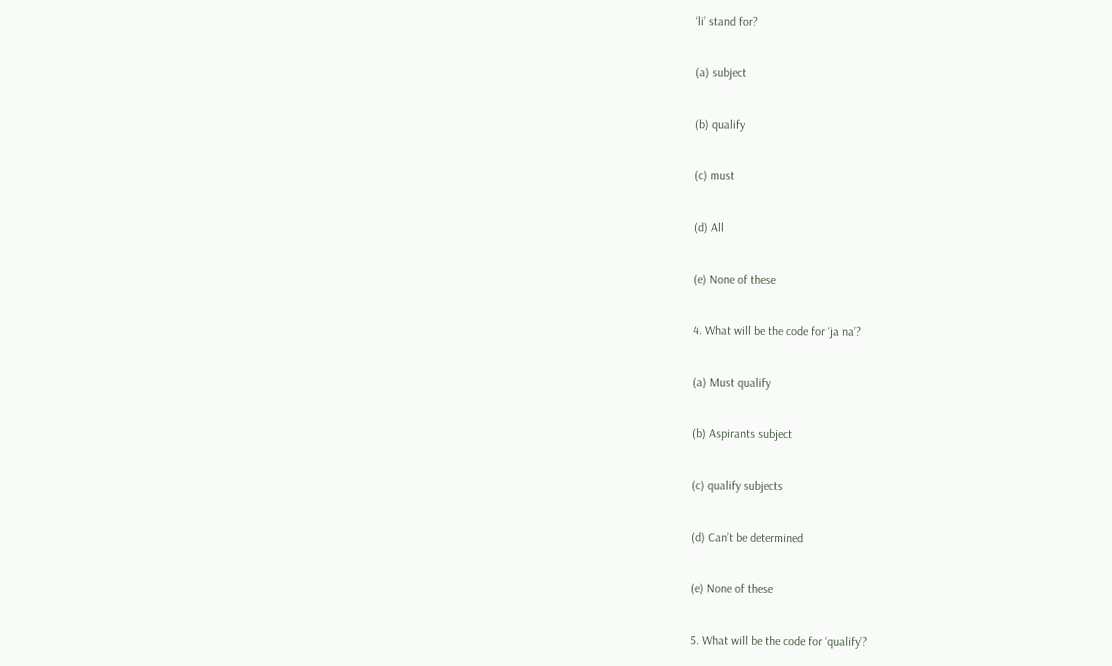‘li’ stand for?

(a) subject

(b) qualify

(c) must

(d) All

(e) None of these

4. What will be the code for ‘ja na’?

(a) Must qualify

(b) Aspirants subject

(c) qualify subjects

(d) Can’t be determined

(e) None of these

5. What will be the code for ‘qualify’?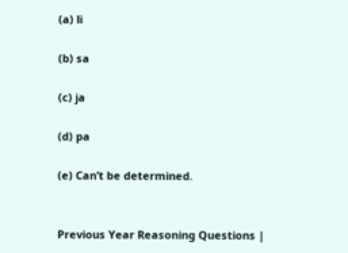(a) li

(b) sa

(c) ja

(d) pa

(e) Can’t be determined.


Previous Year Reasoning Questions |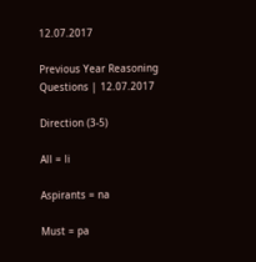12.07.2017

Previous Year Reasoning Questions | 12.07.2017

Direction (3-5)

All = li

Aspirants = na

Must = pa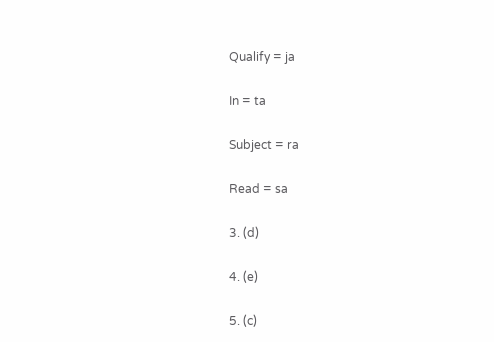Qualify = ja

In = ta

Subject = ra

Read = sa

3. (d)

4. (e)

5. (c)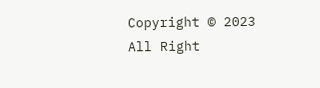Copyright © 2023 All Right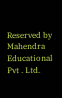Reserved by Mahendra Educational Pvt . Ltd.